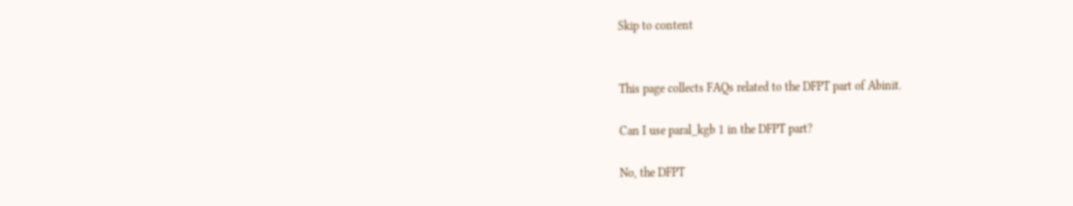Skip to content


This page collects FAQs related to the DFPT part of Abinit.

Can I use paral_kgb 1 in the DFPT part?

No, the DFPT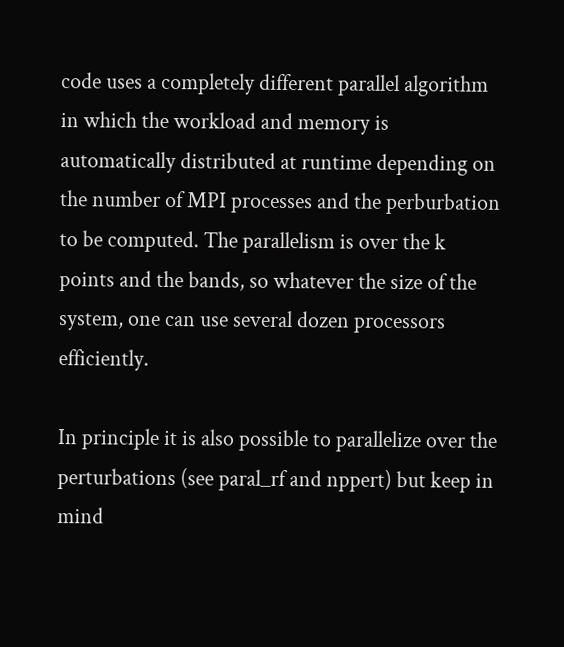code uses a completely different parallel algorithm in which the workload and memory is automatically distributed at runtime depending on the number of MPI processes and the perburbation to be computed. The parallelism is over the k points and the bands, so whatever the size of the system, one can use several dozen processors efficiently.

In principle it is also possible to parallelize over the perturbations (see paral_rf and nppert) but keep in mind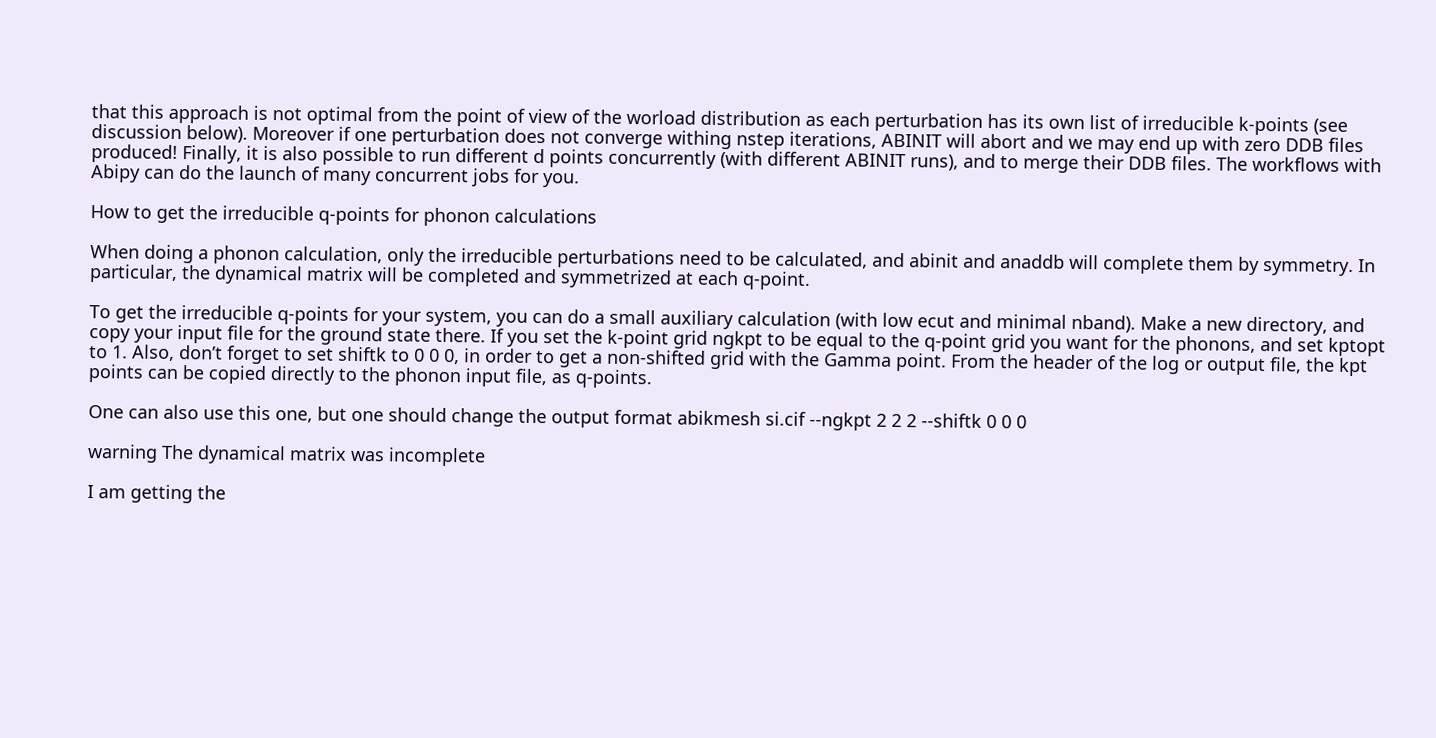that this approach is not optimal from the point of view of the worload distribution as each perturbation has its own list of irreducible k-points (see discussion below). Moreover if one perturbation does not converge withing nstep iterations, ABINIT will abort and we may end up with zero DDB files produced! Finally, it is also possible to run different d points concurrently (with different ABINIT runs), and to merge their DDB files. The workflows with Abipy can do the launch of many concurrent jobs for you.

How to get the irreducible q-points for phonon calculations

When doing a phonon calculation, only the irreducible perturbations need to be calculated, and abinit and anaddb will complete them by symmetry. In particular, the dynamical matrix will be completed and symmetrized at each q-point.

To get the irreducible q-points for your system, you can do a small auxiliary calculation (with low ecut and minimal nband). Make a new directory, and copy your input file for the ground state there. If you set the k-point grid ngkpt to be equal to the q-point grid you want for the phonons, and set kptopt to 1. Also, don’t forget to set shiftk to 0 0 0, in order to get a non-shifted grid with the Gamma point. From the header of the log or output file, the kpt points can be copied directly to the phonon input file, as q-points.

One can also use this one, but one should change the output format abikmesh si.cif --ngkpt 2 2 2 --shiftk 0 0 0

warning The dynamical matrix was incomplete

I am getting the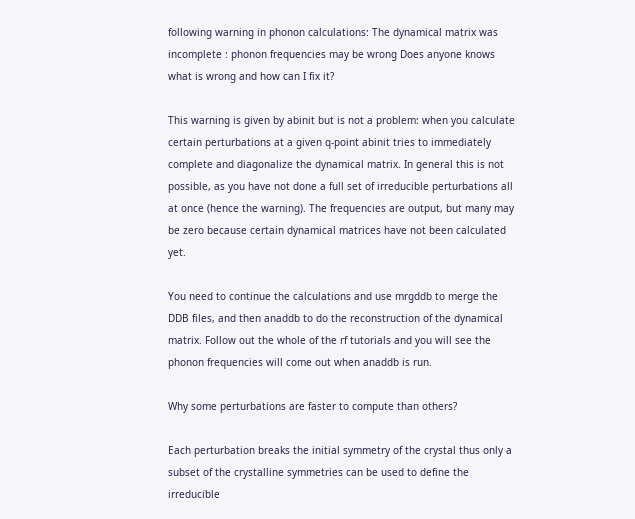following warning in phonon calculations: The dynamical matrix was incomplete : phonon frequencies may be wrong Does anyone knows what is wrong and how can I fix it?

This warning is given by abinit but is not a problem: when you calculate certain perturbations at a given q-point abinit tries to immediately complete and diagonalize the dynamical matrix. In general this is not possible, as you have not done a full set of irreducible perturbations all at once (hence the warning). The frequencies are output, but many may be zero because certain dynamical matrices have not been calculated yet.

You need to continue the calculations and use mrgddb to merge the DDB files, and then anaddb to do the reconstruction of the dynamical matrix. Follow out the whole of the rf tutorials and you will see the phonon frequencies will come out when anaddb is run.

Why some perturbations are faster to compute than others?

Each perturbation breaks the initial symmetry of the crystal thus only a subset of the crystalline symmetries can be used to define the irreducible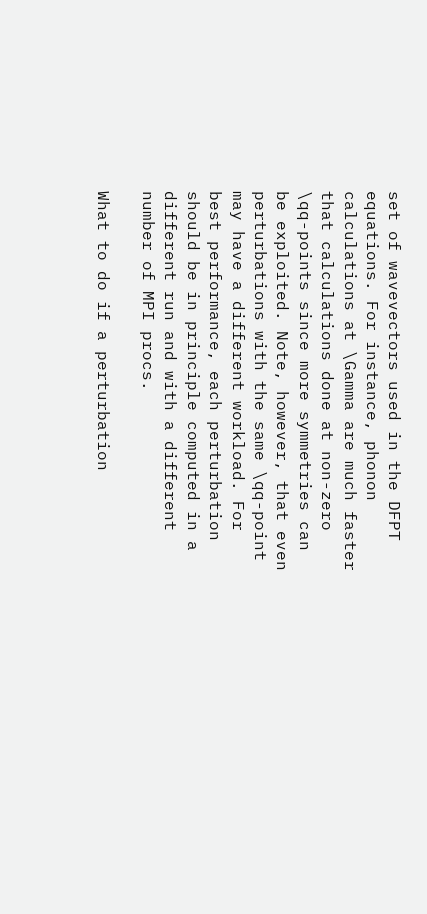set of wavevectors used in the DFPT equations. For instance, phonon calculations at \Gamma are much faster that calculations done at non-zero \qq-points since more symmetries can be exploited. Note, however, that even perturbations with the same \qq-point may have a different workload. For best performance, each perturbation should be in principle computed in a different run and with a different number of MPI procs.

What to do if a perturbation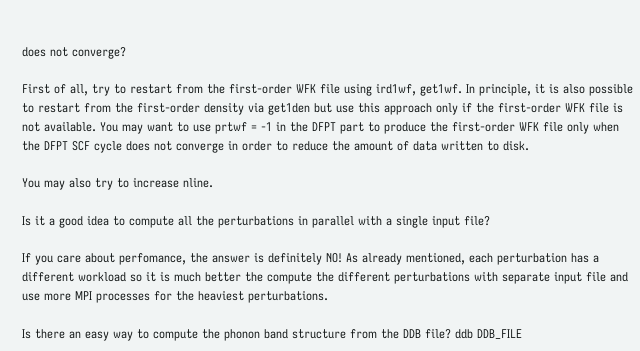does not converge?

First of all, try to restart from the first-order WFK file using ird1wf, get1wf. In principle, it is also possible to restart from the first-order density via get1den but use this approach only if the first-order WFK file is not available. You may want to use prtwf = -1 in the DFPT part to produce the first-order WFK file only when the DFPT SCF cycle does not converge in order to reduce the amount of data written to disk.

You may also try to increase nline.

Is it a good idea to compute all the perturbations in parallel with a single input file?

If you care about perfomance, the answer is definitely NO! As already mentioned, each perturbation has a different workload so it is much better the compute the different perturbations with separate input file and use more MPI processes for the heaviest perturbations.

Is there an easy way to compute the phonon band structure from the DDB file? ddb DDB_FILE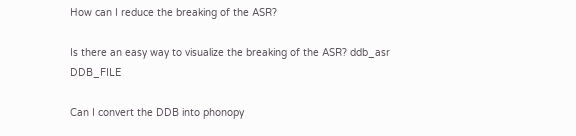How can I reduce the breaking of the ASR?

Is there an easy way to visualize the breaking of the ASR? ddb_asr DDB_FILE

Can I convert the DDB into phonopy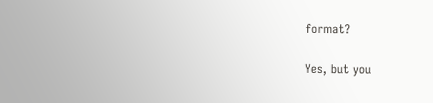format?

Yes, but you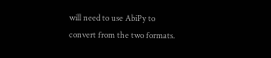will need to use AbiPy to convert from the two formats.